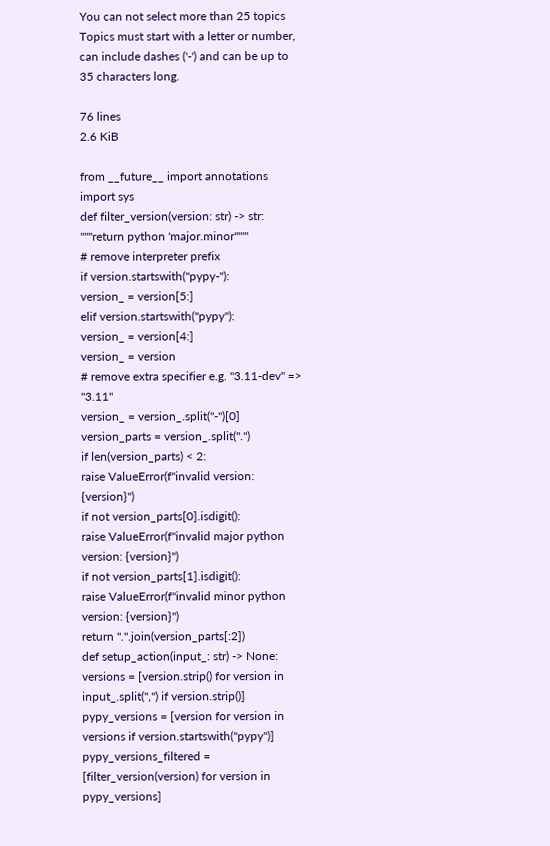You can not select more than 25 topics Topics must start with a letter or number, can include dashes ('-') and can be up to 35 characters long.

76 lines
2.6 KiB

from __future__ import annotations
import sys
def filter_version(version: str) -> str:
"""return python 'major.minor'"""
# remove interpreter prefix
if version.startswith("pypy-"):
version_ = version[5:]
elif version.startswith("pypy"):
version_ = version[4:]
version_ = version
# remove extra specifier e.g. "3.11-dev" => "3.11"
version_ = version_.split("-")[0]
version_parts = version_.split(".")
if len(version_parts) < 2:
raise ValueError(f"invalid version: {version}")
if not version_parts[0].isdigit():
raise ValueError(f"invalid major python version: {version}")
if not version_parts[1].isdigit():
raise ValueError(f"invalid minor python version: {version}")
return ".".join(version_parts[:2])
def setup_action(input_: str) -> None:
versions = [version.strip() for version in input_.split(",") if version.strip()]
pypy_versions = [version for version in versions if version.startswith("pypy")]
pypy_versions_filtered = [filter_version(version) for version in pypy_versions]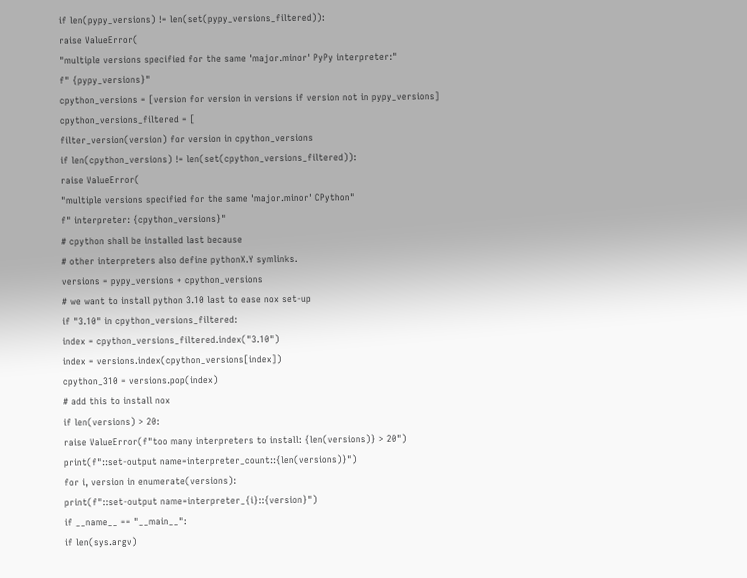if len(pypy_versions) != len(set(pypy_versions_filtered)):
raise ValueError(
"multiple versions specified for the same 'major.minor' PyPy interpreter:"
f" {pypy_versions}"
cpython_versions = [version for version in versions if version not in pypy_versions]
cpython_versions_filtered = [
filter_version(version) for version in cpython_versions
if len(cpython_versions) != len(set(cpython_versions_filtered)):
raise ValueError(
"multiple versions specified for the same 'major.minor' CPython"
f" interpreter: {cpython_versions}"
# cpython shall be installed last because
# other interpreters also define pythonX.Y symlinks.
versions = pypy_versions + cpython_versions
# we want to install python 3.10 last to ease nox set-up
if "3.10" in cpython_versions_filtered:
index = cpython_versions_filtered.index("3.10")
index = versions.index(cpython_versions[index])
cpython_310 = versions.pop(index)
# add this to install nox
if len(versions) > 20:
raise ValueError(f"too many interpreters to install: {len(versions)} > 20")
print(f"::set-output name=interpreter_count::{len(versions)}")
for i, version in enumerate(versions):
print(f"::set-output name=interpreter_{i}::{version}")
if __name__ == "__main__":
if len(sys.argv)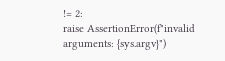!= 2:
raise AssertionError(f"invalid arguments: {sys.argv}")